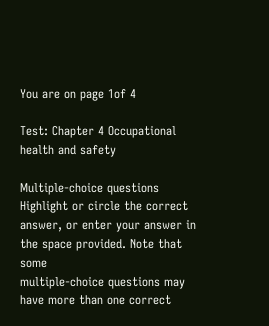You are on page 1of 4

Test: Chapter 4 Occupational health and safety

Multiple-choice questions
Highlight or circle the correct answer, or enter your answer in the space provided. Note that some
multiple-choice questions may have more than one correct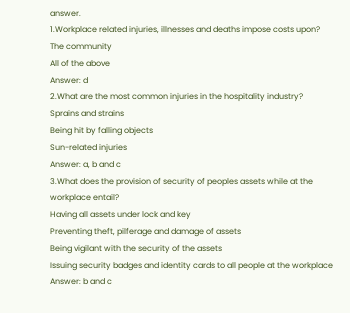answer.
1.Workplace related injuries, illnesses and deaths impose costs upon?
The community
All of the above
Answer: d
2.What are the most common injuries in the hospitality industry?
Sprains and strains
Being hit by falling objects
Sun-related injuries
Answer: a, b and c
3.What does the provision of security of peoples assets while at the workplace entail?
Having all assets under lock and key
Preventing theft, pilferage and damage of assets
Being vigilant with the security of the assets
Issuing security badges and identity cards to all people at the workplace
Answer: b and c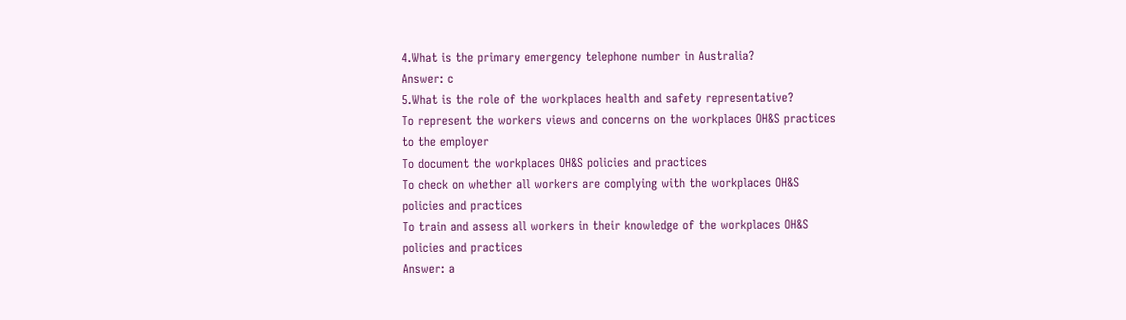4.What is the primary emergency telephone number in Australia?
Answer: c
5.What is the role of the workplaces health and safety representative?
To represent the workers views and concerns on the workplaces OH&S practices
to the employer
To document the workplaces OH&S policies and practices
To check on whether all workers are complying with the workplaces OH&S
policies and practices
To train and assess all workers in their knowledge of the workplaces OH&S
policies and practices
Answer: a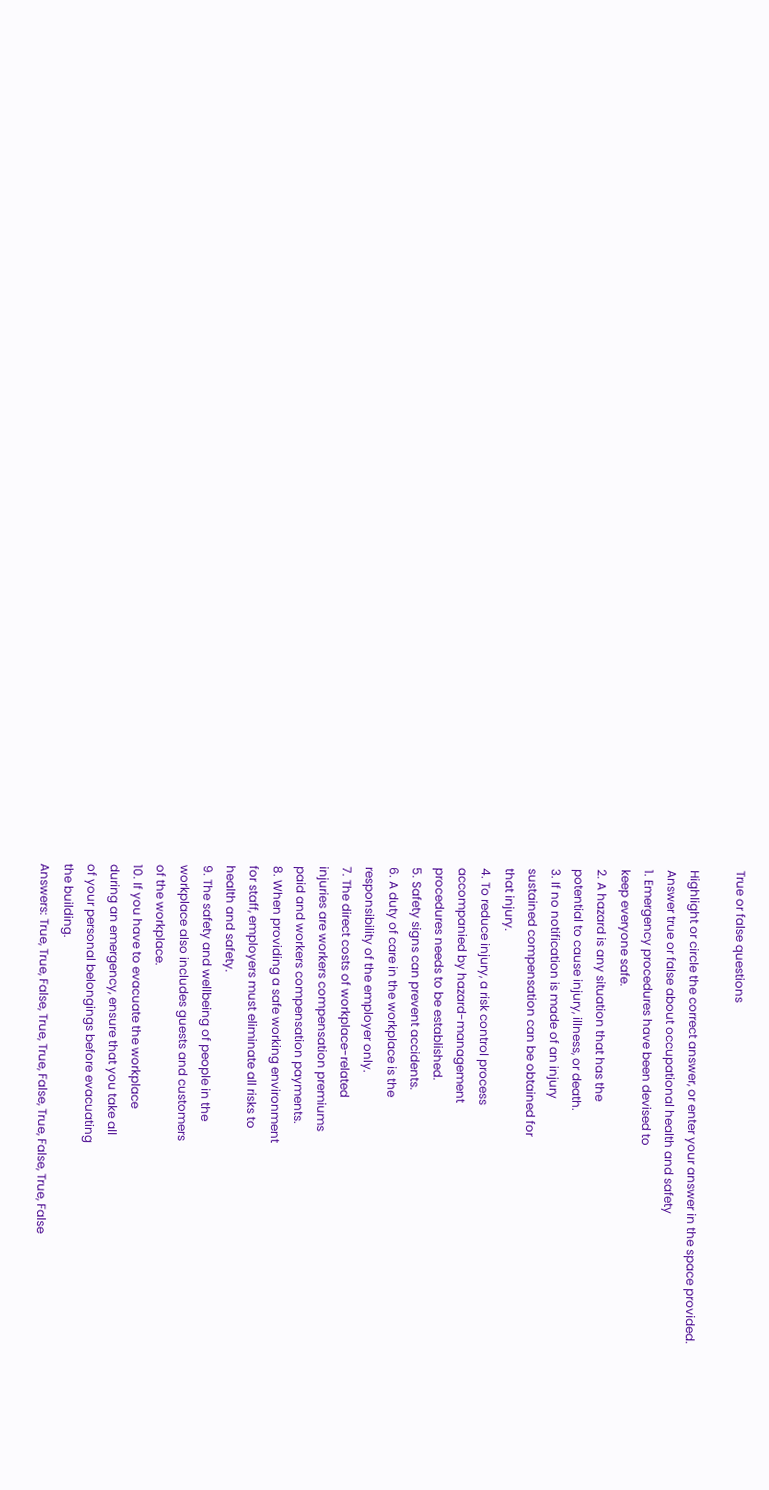True or false questions

Highlight or circle the correct answer, or enter your answer in the space provided.
Answer true or false about occupational health and safety
1. Emergency procedures have been devised to
keep everyone safe.
2. A hazard is any situation that has the
potential to cause injury, illness, or death.
3. If no notification is made of an injury
sustained compensation can be obtained for
that injury.
4. To reduce injury, a risk control process
accompanied by hazard-management
procedures needs to be established.
5. Safety signs can prevent accidents.
6. A duty of care in the workplace is the
responsibility of the employer only.
7. The direct costs of workplace-related
injuries are workers compensation premiums
paid and workers compensation payments.
8. When providing a safe working environment
for staff, employers must eliminate all risks to
health and safety.
9. The safety and wellbeing of people in the
workplace also includes guests and customers
of the workplace.
10. If you have to evacuate the workplace
during an emergency, ensure that you take all
of your personal belongings before evacuating
the building.
Answers: True, True, False, True, True, False, True, False, True, False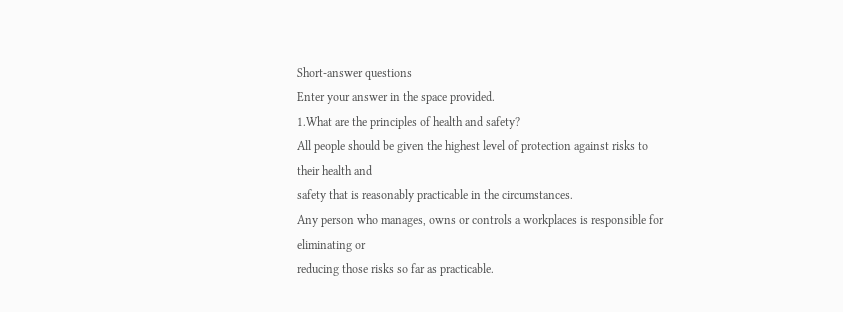Short-answer questions
Enter your answer in the space provided.
1.What are the principles of health and safety?
All people should be given the highest level of protection against risks to their health and
safety that is reasonably practicable in the circumstances.
Any person who manages, owns or controls a workplaces is responsible for eliminating or
reducing those risks so far as practicable.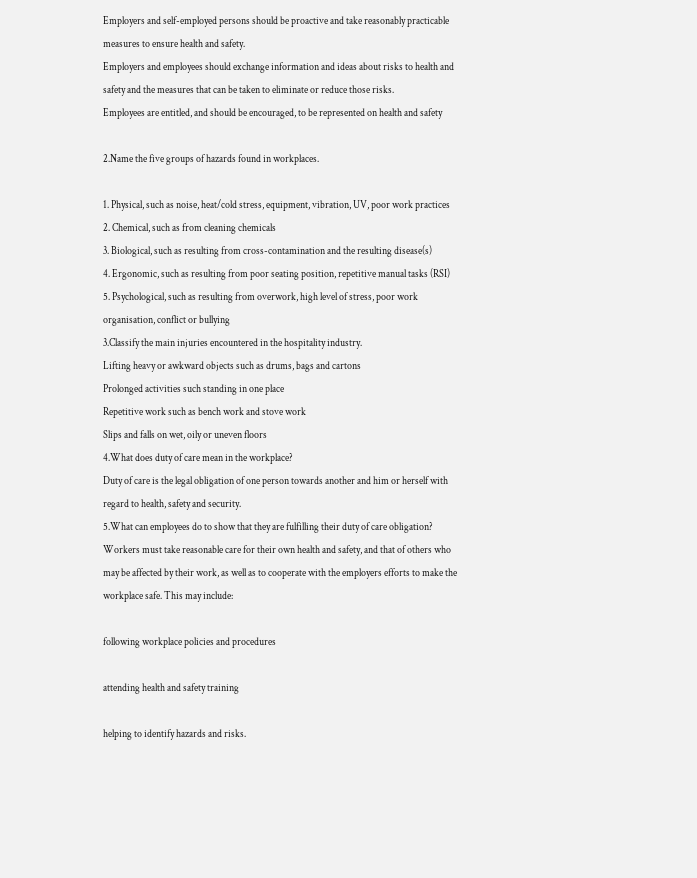Employers and self-employed persons should be proactive and take reasonably practicable
measures to ensure health and safety.
Employers and employees should exchange information and ideas about risks to health and
safety and the measures that can be taken to eliminate or reduce those risks.
Employees are entitled, and should be encouraged, to be represented on health and safety

2.Name the five groups of hazards found in workplaces.

1. Physical, such as noise, heat/cold stress, equipment, vibration, UV, poor work practices
2. Chemical, such as from cleaning chemicals
3. Biological, such as resulting from cross-contamination and the resulting disease(s)
4. Ergonomic, such as resulting from poor seating position, repetitive manual tasks (RSI)
5. Psychological, such as resulting from overwork, high level of stress, poor work
organisation, conflict or bullying
3.Classify the main injuries encountered in the hospitality industry.
Lifting heavy or awkward objects such as drums, bags and cartons
Prolonged activities such standing in one place
Repetitive work such as bench work and stove work
Slips and falls on wet, oily or uneven floors
4.What does duty of care mean in the workplace?
Duty of care is the legal obligation of one person towards another and him or herself with
regard to health, safety and security.
5.What can employees do to show that they are fulfilling their duty of care obligation?
Workers must take reasonable care for their own health and safety, and that of others who
may be affected by their work, as well as to cooperate with the employers efforts to make the
workplace safe. This may include:

following workplace policies and procedures

attending health and safety training

helping to identify hazards and risks.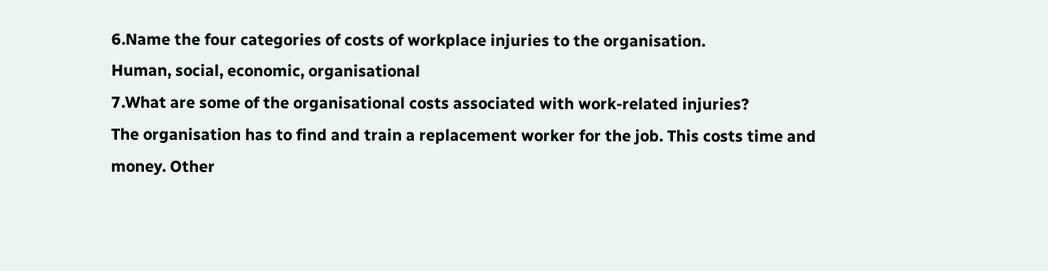6.Name the four categories of costs of workplace injuries to the organisation.
Human, social, economic, organisational
7.What are some of the organisational costs associated with work-related injuries?
The organisation has to find and train a replacement worker for the job. This costs time and
money. Other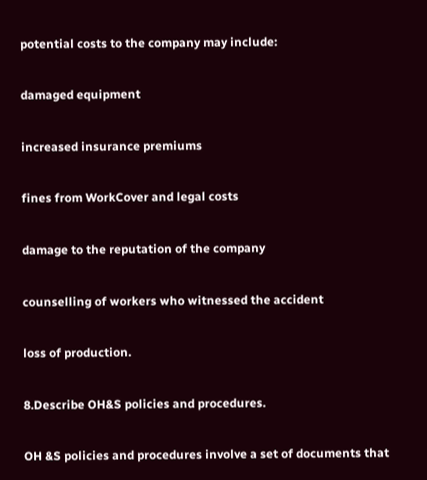potential costs to the company may include:

damaged equipment

increased insurance premiums

fines from WorkCover and legal costs

damage to the reputation of the company

counselling of workers who witnessed the accident

loss of production.

8.Describe OH&S policies and procedures.

OH &S policies and procedures involve a set of documents that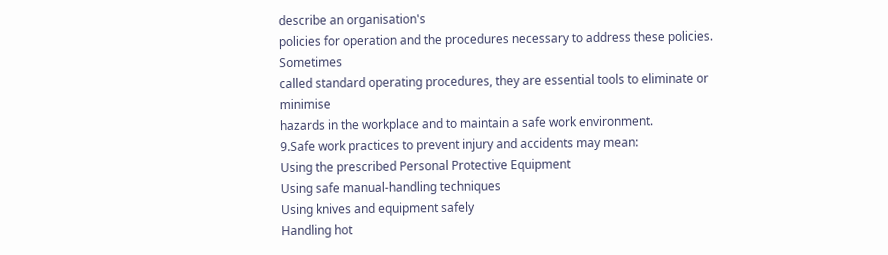describe an organisation's
policies for operation and the procedures necessary to address these policies. Sometimes
called standard operating procedures, they are essential tools to eliminate or minimise
hazards in the workplace and to maintain a safe work environment.
9.Safe work practices to prevent injury and accidents may mean:
Using the prescribed Personal Protective Equipment
Using safe manual-handling techniques
Using knives and equipment safely
Handling hot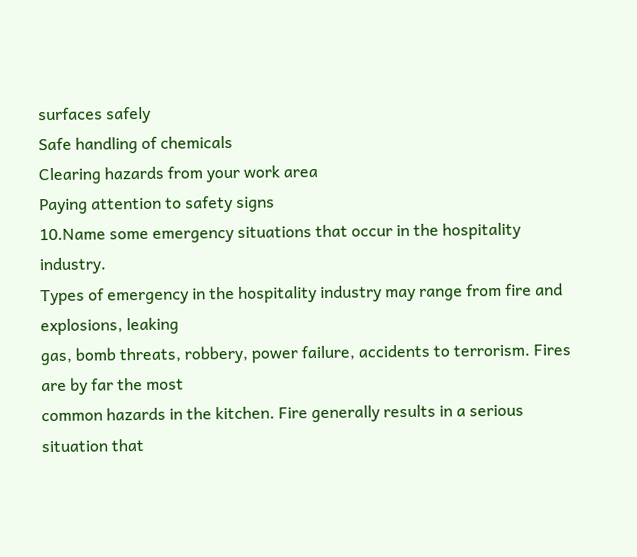surfaces safely
Safe handling of chemicals
Clearing hazards from your work area
Paying attention to safety signs
10.Name some emergency situations that occur in the hospitality industry.
Types of emergency in the hospitality industry may range from fire and explosions, leaking
gas, bomb threats, robbery, power failure, accidents to terrorism. Fires are by far the most
common hazards in the kitchen. Fire generally results in a serious situation that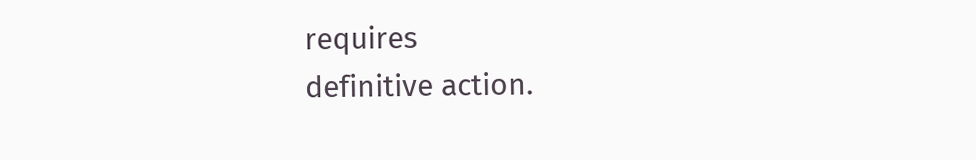requires
definitive action.